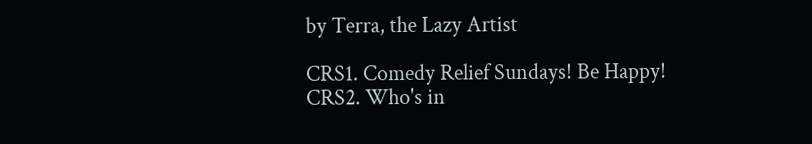by Terra, the Lazy Artist

CRS1. Comedy Relief Sundays! Be Happy!
CRS2. Who's in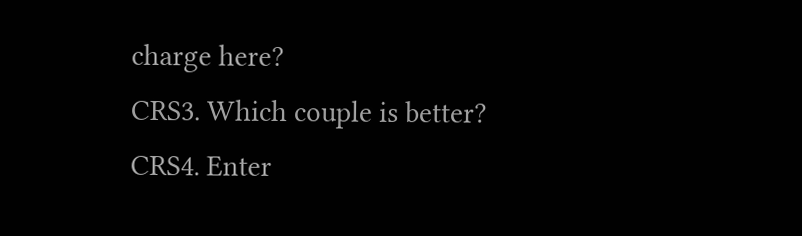charge here?
CRS3. Which couple is better?
CRS4. Enter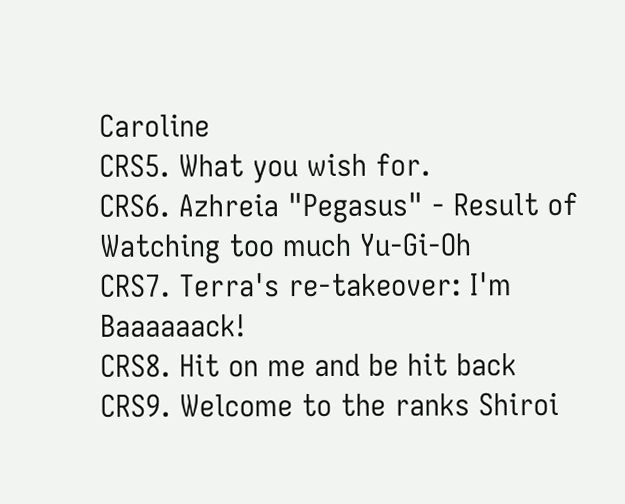Caroline
CRS5. What you wish for.
CRS6. Azhreia "Pegasus" - Result of Watching too much Yu-Gi-Oh
CRS7. Terra's re-takeover: I'm Baaaaaack!
CRS8. Hit on me and be hit back
CRS9. Welcome to the ranks Shiroi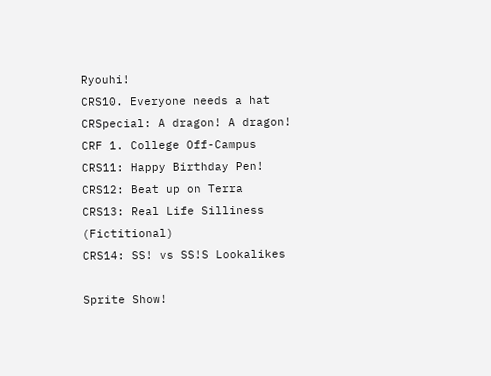Ryouhi!
CRS10. Everyone needs a hat
CRSpecial: A dragon! A dragon!
CRF 1. College Off-Campus
CRS11: Happy Birthday Pen!
CRS12: Beat up on Terra
CRS13: Real Life Silliness (Fictitional)
CRS14: SS! vs SS!S Lookalikes

Sprite Show!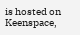is hosted on Keenspace,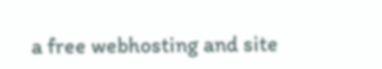a free webhosting and site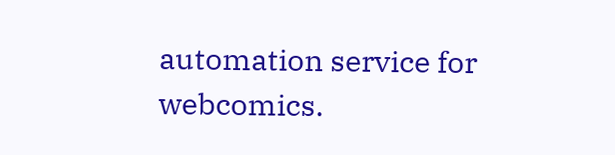automation service for webcomics.